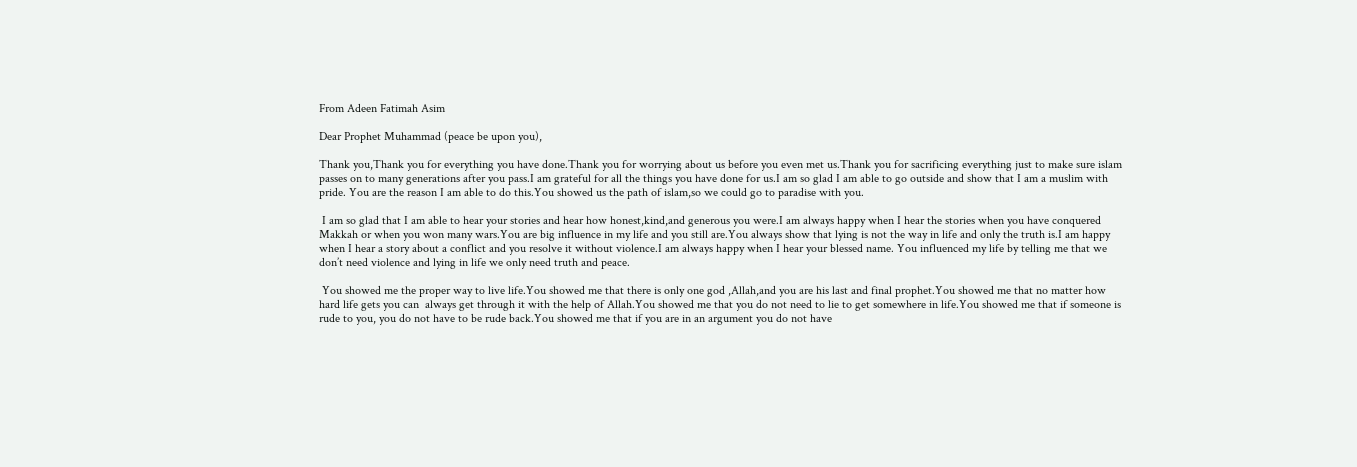From Adeen Fatimah Asim

Dear Prophet Muhammad (peace be upon you),

Thank you,Thank you for everything you have done.Thank you for worrying about us before you even met us.Thank you for sacrificing everything just to make sure islam passes on to many generations after you pass.I am grateful for all the things you have done for us.I am so glad I am able to go outside and show that I am a muslim with pride. You are the reason I am able to do this.You showed us the path of islam,so we could go to paradise with you.

 I am so glad that I am able to hear your stories and hear how honest,kind,and generous you were.I am always happy when I hear the stories when you have conquered Makkah or when you won many wars.You are big influence in my life and you still are.You always show that lying is not the way in life and only the truth is.I am happy when I hear a story about a conflict and you resolve it without violence.I am always happy when I hear your blessed name. You influenced my life by telling me that we don’t need violence and lying in life we only need truth and peace.

 You showed me the proper way to live life.You showed me that there is only one god ,Allah,and you are his last and final prophet.You showed me that no matter how hard life gets you can  always get through it with the help of Allah.You showed me that you do not need to lie to get somewhere in life.You showed me that if someone is rude to you, you do not have to be rude back.You showed me that if you are in an argument you do not have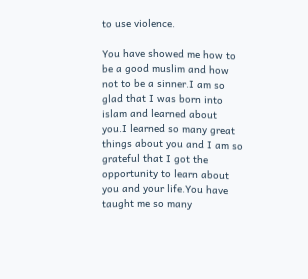to use violence.

You have showed me how to be a good muslim and how not to be a sinner.I am so glad that I was born into islam and learned about you.I learned so many great things about you and I am so grateful that I got the opportunity to learn about you and your life.You have taught me so many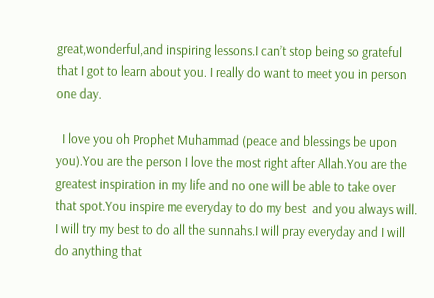great,wonderful,and inspiring lessons.I can’t stop being so grateful that I got to learn about you. I really do want to meet you in person one day.

  I love you oh Prophet Muhammad (peace and blessings be upon you).You are the person I love the most right after Allah.You are the greatest inspiration in my life and no one will be able to take over that spot.You inspire me everyday to do my best  and you always will. I will try my best to do all the sunnahs.I will pray everyday and I will do anything that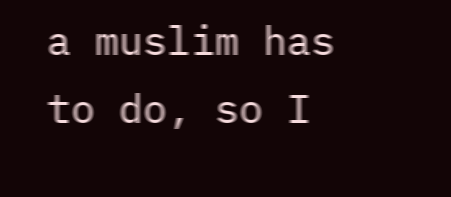a muslim has to do, so I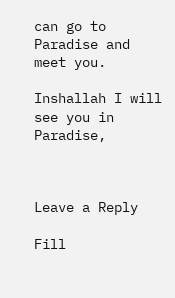can go to Paradise and meet you.

Inshallah I will see you in Paradise,



Leave a Reply

Fill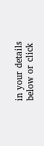in your details below or click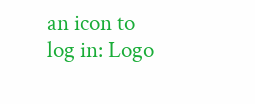an icon to log in: Logo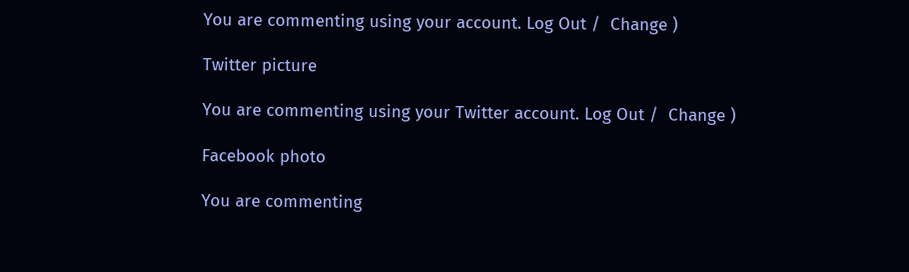You are commenting using your account. Log Out /  Change )

Twitter picture

You are commenting using your Twitter account. Log Out /  Change )

Facebook photo

You are commenting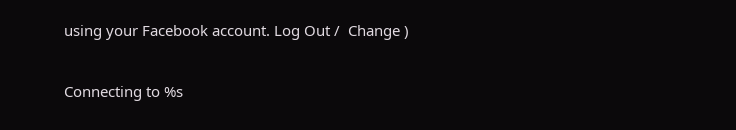using your Facebook account. Log Out /  Change )

Connecting to %s